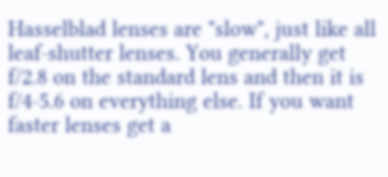Hasselblad lenses are "slow", just like all leaf-shutter lenses. You generally get f/2.8 on the standard lens and then it is f/4-5.6 on everything else. If you want faster lenses get a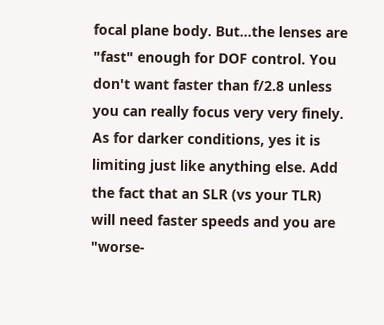focal plane body. But...the lenses are "fast" enough for DOF control. You don't want faster than f/2.8 unless you can really focus very very finely. As for darker conditions, yes it is limiting just like anything else. Add the fact that an SLR (vs your TLR) will need faster speeds and you are "worse-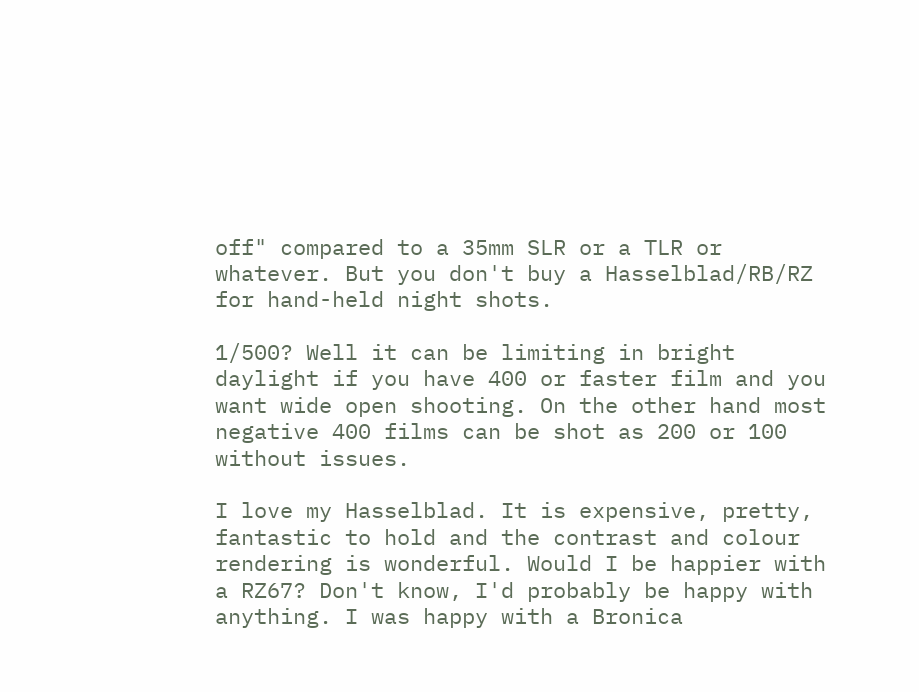off" compared to a 35mm SLR or a TLR or whatever. But you don't buy a Hasselblad/RB/RZ for hand-held night shots.

1/500? Well it can be limiting in bright daylight if you have 400 or faster film and you want wide open shooting. On the other hand most negative 400 films can be shot as 200 or 100 without issues.

I love my Hasselblad. It is expensive, pretty, fantastic to hold and the contrast and colour rendering is wonderful. Would I be happier with a RZ67? Don't know, I'd probably be happy with anything. I was happy with a Bronica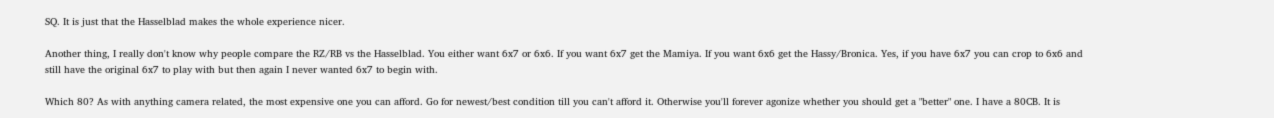SQ. It is just that the Hasselblad makes the whole experience nicer.

Another thing, I really don't know why people compare the RZ/RB vs the Hasselblad. You either want 6x7 or 6x6. If you want 6x7 get the Mamiya. If you want 6x6 get the Hassy/Bronica. Yes, if you have 6x7 you can crop to 6x6 and still have the original 6x7 to play with but then again I never wanted 6x7 to begin with.

Which 80? As with anything camera related, the most expensive one you can afford. Go for newest/best condition till you can't afford it. Otherwise you'll forever agonize whether you should get a "better" one. I have a 80CB. It is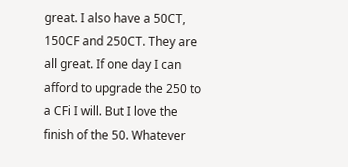great. I also have a 50CT, 150CF and 250CT. They are all great. If one day I can afford to upgrade the 250 to a CFi I will. But I love the finish of the 50. Whatever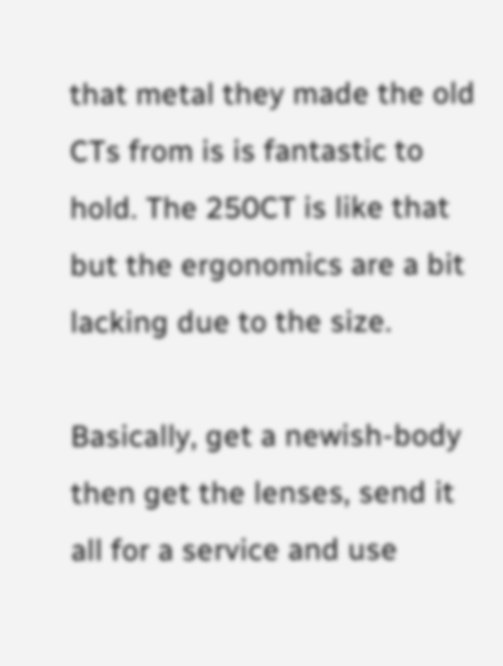that metal they made the old CTs from is is fantastic to hold. The 250CT is like that but the ergonomics are a bit lacking due to the size.

Basically, get a newish-body then get the lenses, send it all for a service and use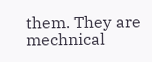them. They are mechnical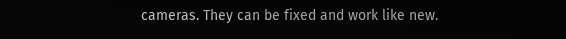cameras. They can be fixed and work like new.